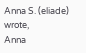Anna S. (eliade) wrote,
Anna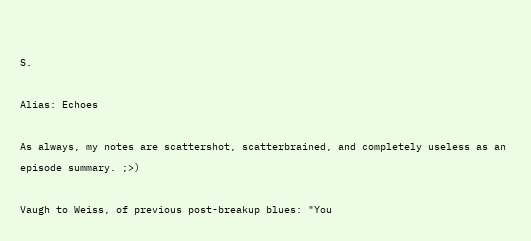S.

Alias: Echoes

As always, my notes are scattershot, scatterbrained, and completely useless as an episode summary. ;>)

Vaugh to Weiss, of previous post-breakup blues: "You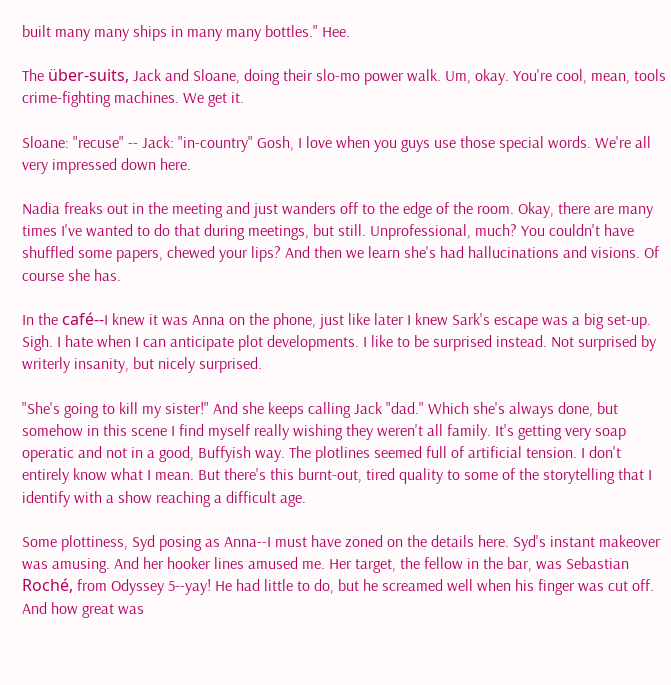built many many ships in many many bottles." Hee.

The über-suits, Jack and Sloane, doing their slo-mo power walk. Um, okay. You're cool, mean, tools crime-fighting machines. We get it.

Sloane: "recuse" -- Jack: "in-country" Gosh, I love when you guys use those special words. We're all very impressed down here.

Nadia freaks out in the meeting and just wanders off to the edge of the room. Okay, there are many times I've wanted to do that during meetings, but still. Unprofessional, much? You couldn't have shuffled some papers, chewed your lips? And then we learn she's had hallucinations and visions. Of course she has.

In the café--I knew it was Anna on the phone, just like later I knew Sark's escape was a big set-up. Sigh. I hate when I can anticipate plot developments. I like to be surprised instead. Not surprised by writerly insanity, but nicely surprised.

"She's going to kill my sister!" And she keeps calling Jack "dad." Which she's always done, but somehow in this scene I find myself really wishing they weren't all family. It's getting very soap operatic and not in a good, Buffyish way. The plotlines seemed full of artificial tension. I don't entirely know what I mean. But there's this burnt-out, tired quality to some of the storytelling that I identify with a show reaching a difficult age.

Some plottiness, Syd posing as Anna--I must have zoned on the details here. Syd's instant makeover was amusing. And her hooker lines amused me. Her target, the fellow in the bar, was Sebastian Roché, from Odyssey 5--yay! He had little to do, but he screamed well when his finger was cut off. And how great was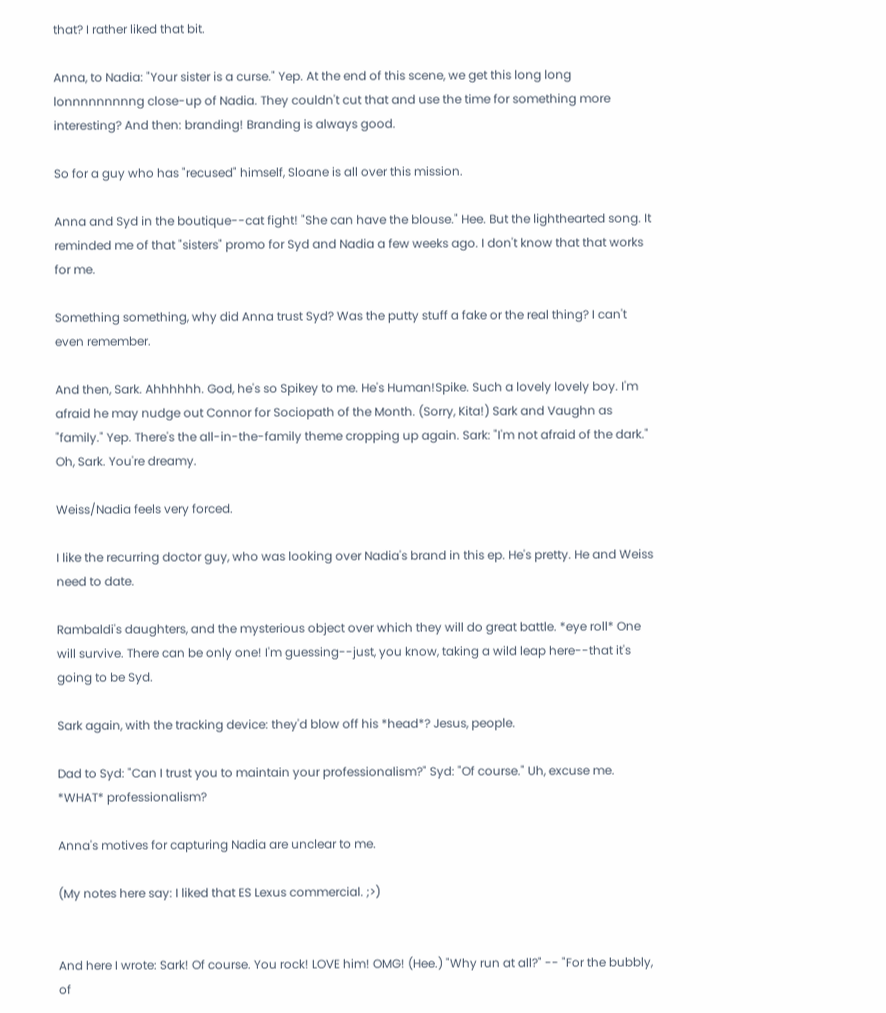that? I rather liked that bit.

Anna, to Nadia: "Your sister is a curse." Yep. At the end of this scene, we get this long long lonnnnnnnnng close-up of Nadia. They couldn't cut that and use the time for something more interesting? And then: branding! Branding is always good.

So for a guy who has "recused" himself, Sloane is all over this mission.

Anna and Syd in the boutique--cat fight! "She can have the blouse." Hee. But the lighthearted song. It reminded me of that "sisters" promo for Syd and Nadia a few weeks ago. I don't know that that works for me.

Something something, why did Anna trust Syd? Was the putty stuff a fake or the real thing? I can't even remember.

And then, Sark. Ahhhhhh. God, he's so Spikey to me. He's Human!Spike. Such a lovely lovely boy. I'm afraid he may nudge out Connor for Sociopath of the Month. (Sorry, Kita!) Sark and Vaughn as "family." Yep. There's the all-in-the-family theme cropping up again. Sark: "I'm not afraid of the dark." Oh, Sark. You're dreamy.

Weiss/Nadia feels very forced.

I like the recurring doctor guy, who was looking over Nadia's brand in this ep. He's pretty. He and Weiss need to date.

Rambaldi's daughters, and the mysterious object over which they will do great battle. *eye roll* One will survive. There can be only one! I'm guessing--just, you know, taking a wild leap here--that it's going to be Syd.

Sark again, with the tracking device: they'd blow off his *head*? Jesus, people.

Dad to Syd: "Can I trust you to maintain your professionalism?" Syd: "Of course." Uh, excuse me. *WHAT* professionalism?

Anna's motives for capturing Nadia are unclear to me.

(My notes here say: I liked that ES Lexus commercial. ;>)


And here I wrote: Sark! Of course. You rock! LOVE him! OMG! (Hee.) "Why run at all?" -- "For the bubbly, of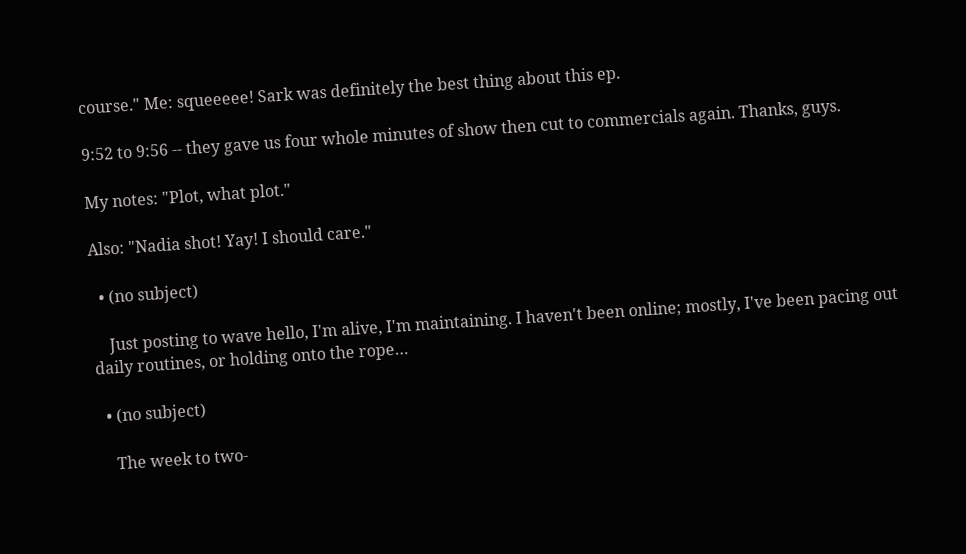course." Me: squeeeee! Sark was definitely the best thing about this ep.

9:52 to 9:56 -- they gave us four whole minutes of show then cut to commercials again. Thanks, guys.

My notes: "Plot, what plot."

Also: "Nadia shot! Yay! I should care."

  • (no subject)

    Just posting to wave hello, I'm alive, I'm maintaining. I haven't been online; mostly, I've been pacing out daily routines, or holding onto the rope…

  • (no subject)

    The week to two-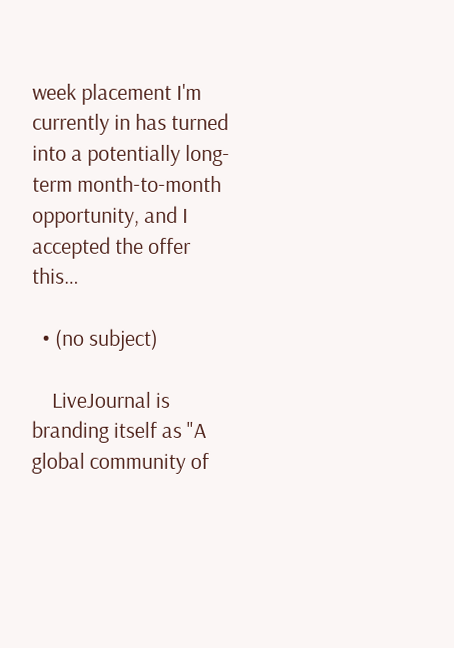week placement I'm currently in has turned into a potentially long-term month-to-month opportunity, and I accepted the offer this…

  • (no subject)

    LiveJournal is branding itself as "A global community of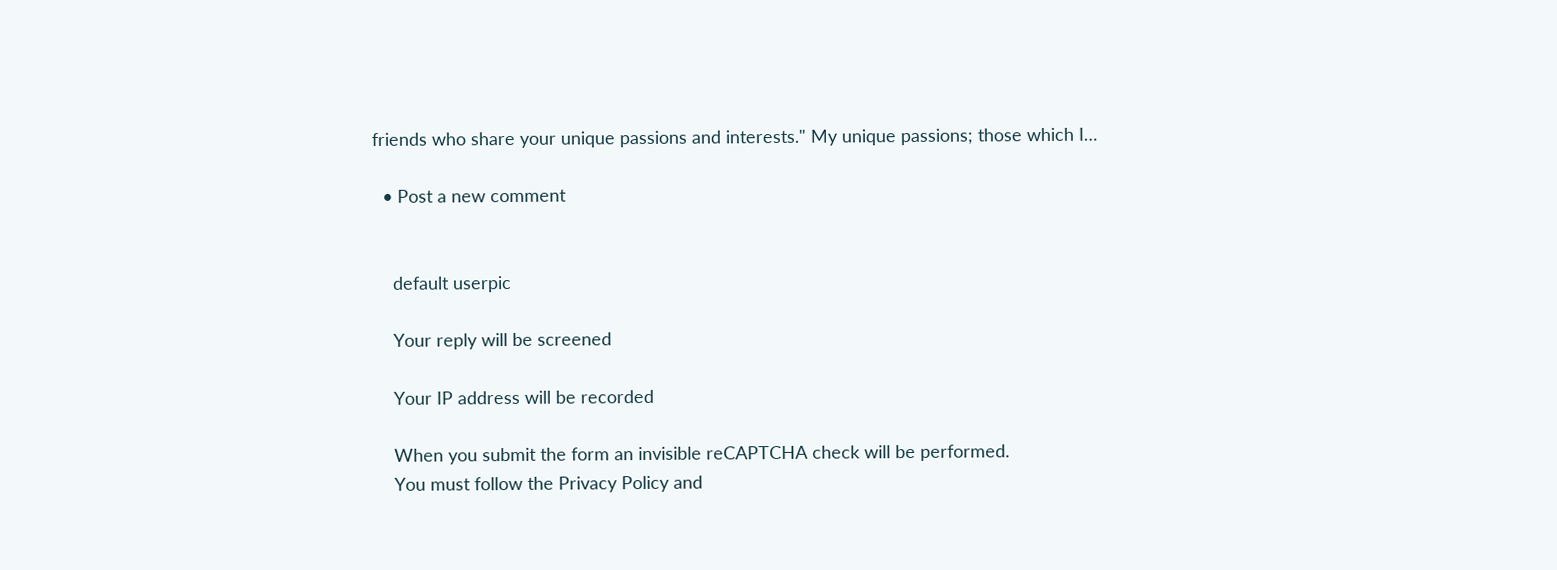friends who share your unique passions and interests." My unique passions; those which I…

  • Post a new comment


    default userpic

    Your reply will be screened

    Your IP address will be recorded

    When you submit the form an invisible reCAPTCHA check will be performed.
    You must follow the Privacy Policy and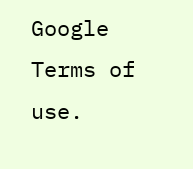Google Terms of use.